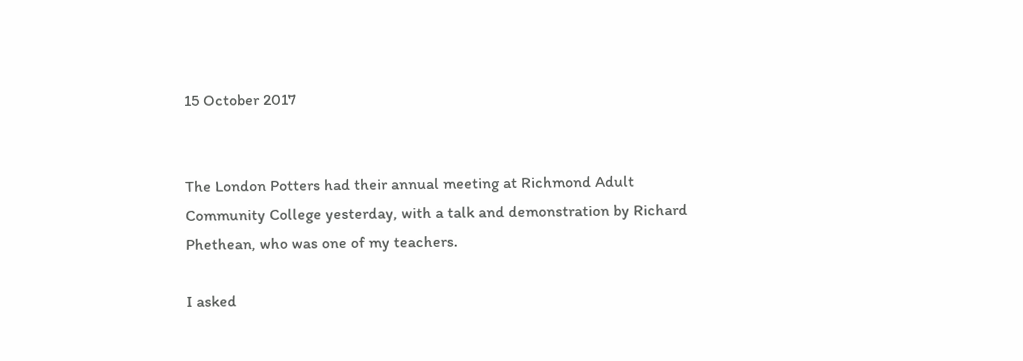15 October 2017


The London Potters had their annual meeting at Richmond Adult Community College yesterday, with a talk and demonstration by Richard Phethean, who was one of my teachers.

I asked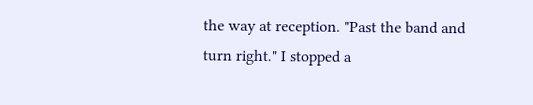the way at reception. "Past the band and turn right." I stopped a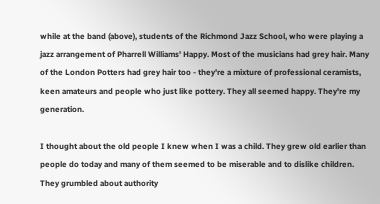while at the band (above), students of the Richmond Jazz School, who were playing a jazz arrangement of Pharrell Williams' Happy. Most of the musicians had grey hair. Many of the London Potters had grey hair too - they're a mixture of professional ceramists, keen amateurs and people who just like pottery. They all seemed happy. They're my generation.

I thought about the old people I knew when I was a child. They grew old earlier than people do today and many of them seemed to be miserable and to dislike children. They grumbled about authority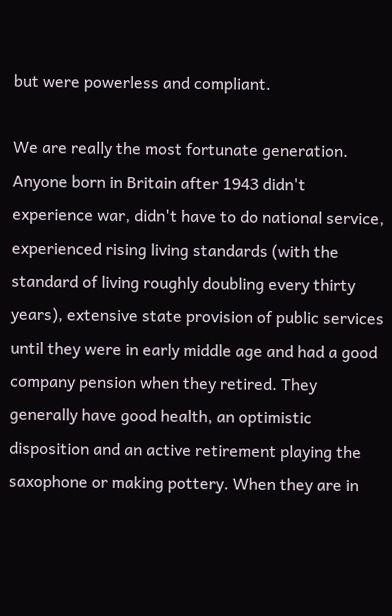but were powerless and compliant.

We are really the most fortunate generation. Anyone born in Britain after 1943 didn't experience war, didn't have to do national service, experienced rising living standards (with the standard of living roughly doubling every thirty years), extensive state provision of public services until they were in early middle age and had a good company pension when they retired. They generally have good health, an optimistic disposition and an active retirement playing the saxophone or making pottery. When they are in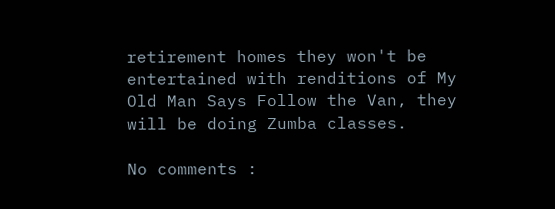retirement homes they won't be entertained with renditions of My Old Man Says Follow the Van, they will be doing Zumba classes.

No comments :